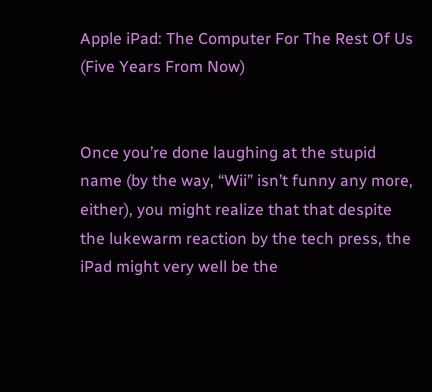Apple iPad: The Computer For The Rest Of Us (Five Years From Now)


Once you’re done laughing at the stupid name (by the way, “Wii” isn’t funny any more, either), you might realize that that despite the lukewarm reaction by the tech press, the iPad might very well be the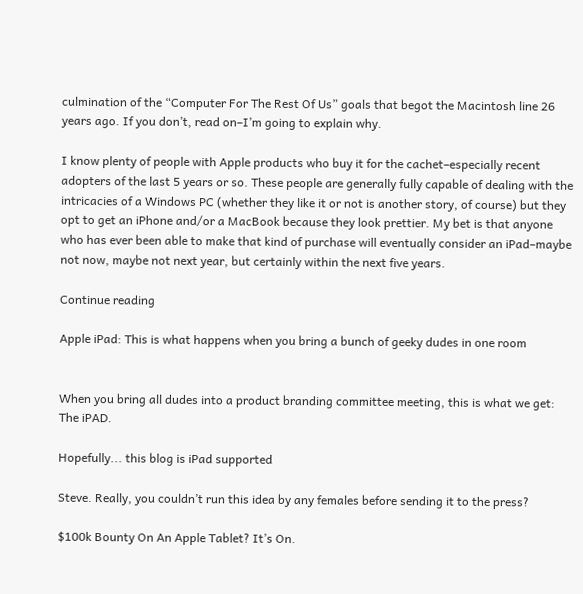culmination of the “Computer For The Rest Of Us” goals that begot the Macintosh line 26 years ago. If you don’t, read on–I’m going to explain why.

I know plenty of people with Apple products who buy it for the cachet–especially recent adopters of the last 5 years or so. These people are generally fully capable of dealing with the intricacies of a Windows PC (whether they like it or not is another story, of course) but they opt to get an iPhone and/or a MacBook because they look prettier. My bet is that anyone who has ever been able to make that kind of purchase will eventually consider an iPad–maybe not now, maybe not next year, but certainly within the next five years.

Continue reading

Apple iPad: This is what happens when you bring a bunch of geeky dudes in one room


When you bring all dudes into a product branding committee meeting, this is what we get: The iPAD.

Hopefully... this blog is iPad supported

Steve. Really, you couldn’t run this idea by any females before sending it to the press?

$100k Bounty On An Apple Tablet? It’s On.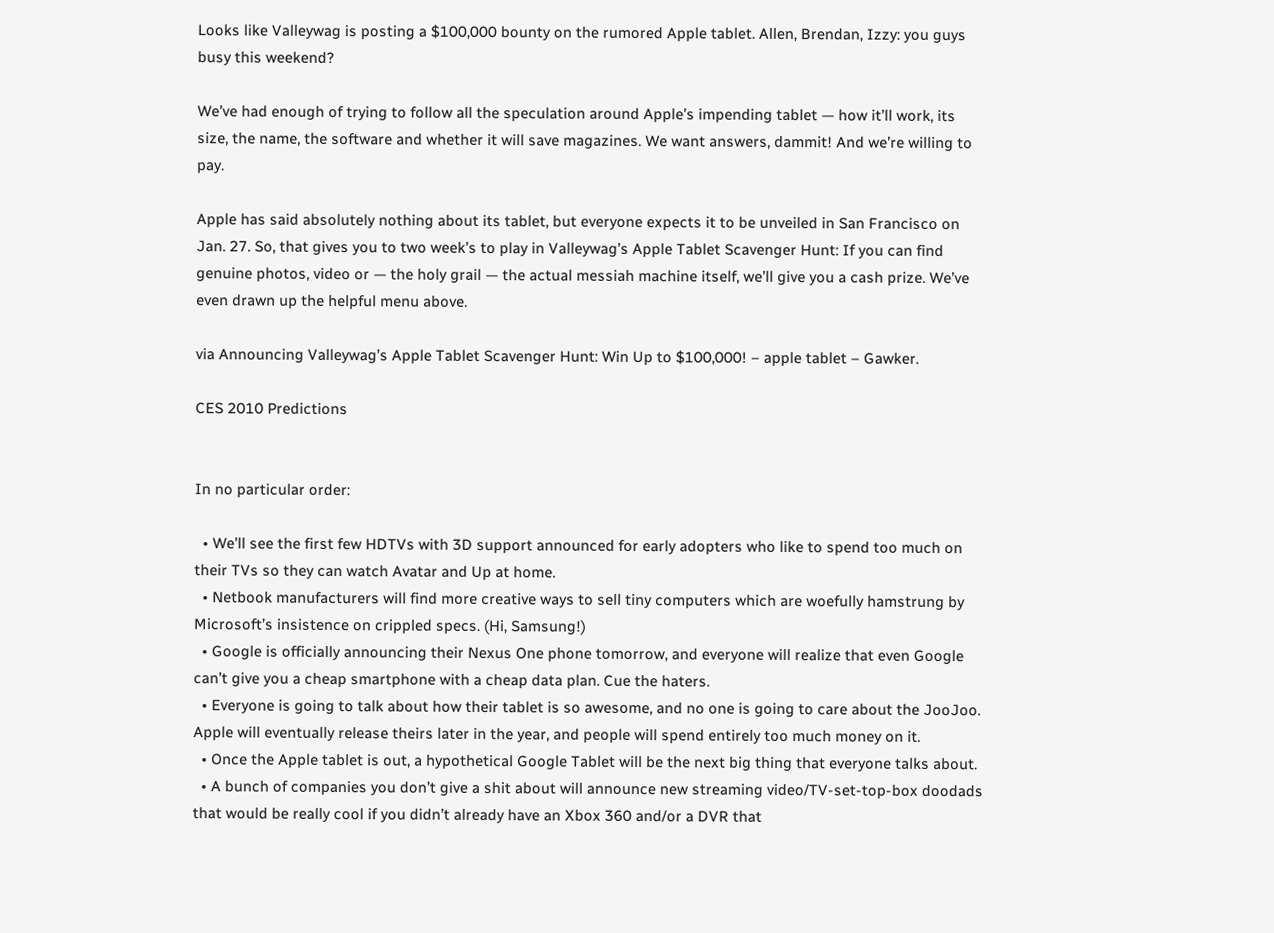Looks like Valleywag is posting a $100,000 bounty on the rumored Apple tablet. Allen, Brendan, Izzy: you guys busy this weekend?

We’ve had enough of trying to follow all the speculation around Apple’s impending tablet — how it’ll work, its size, the name, the software and whether it will save magazines. We want answers, dammit! And we’re willing to pay.

Apple has said absolutely nothing about its tablet, but everyone expects it to be unveiled in San Francisco on Jan. 27. So, that gives you to two week’s to play in Valleywag’s Apple Tablet Scavenger Hunt: If you can find genuine photos, video or — the holy grail — the actual messiah machine itself, we’ll give you a cash prize. We’ve even drawn up the helpful menu above.

via Announcing Valleywag’s Apple Tablet Scavenger Hunt: Win Up to $100,000! – apple tablet – Gawker.

CES 2010 Predictions


In no particular order:

  • We’ll see the first few HDTVs with 3D support announced for early adopters who like to spend too much on their TVs so they can watch Avatar and Up at home.
  • Netbook manufacturers will find more creative ways to sell tiny computers which are woefully hamstrung by Microsoft’s insistence on crippled specs. (Hi, Samsung!)
  • Google is officially announcing their Nexus One phone tomorrow, and everyone will realize that even Google can’t give you a cheap smartphone with a cheap data plan. Cue the haters.
  • Everyone is going to talk about how their tablet is so awesome, and no one is going to care about the JooJoo. Apple will eventually release theirs later in the year, and people will spend entirely too much money on it.
  • Once the Apple tablet is out, a hypothetical Google Tablet will be the next big thing that everyone talks about.
  • A bunch of companies you don’t give a shit about will announce new streaming video/TV-set-top-box doodads that would be really cool if you didn’t already have an Xbox 360 and/or a DVR that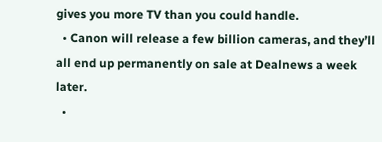gives you more TV than you could handle.
  • Canon will release a few billion cameras, and they’ll all end up permanently on sale at Dealnews a week later.
  •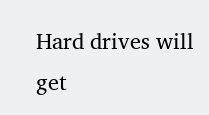Hard drives will get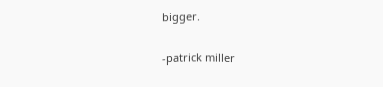bigger.

-patrick miller